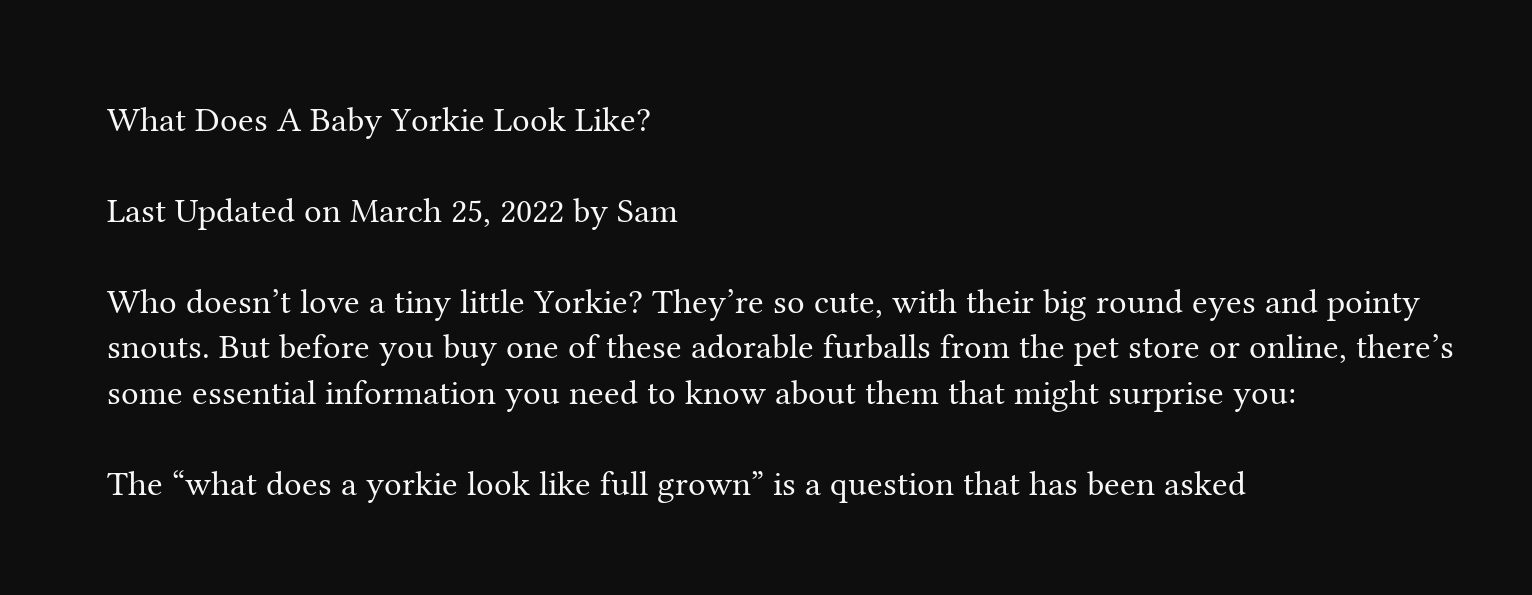What Does A Baby Yorkie Look Like?

Last Updated on March 25, 2022 by Sam

Who doesn’t love a tiny little Yorkie? They’re so cute, with their big round eyes and pointy snouts. But before you buy one of these adorable furballs from the pet store or online, there’s some essential information you need to know about them that might surprise you:

The “what does a yorkie look like full grown” is a question that has been asked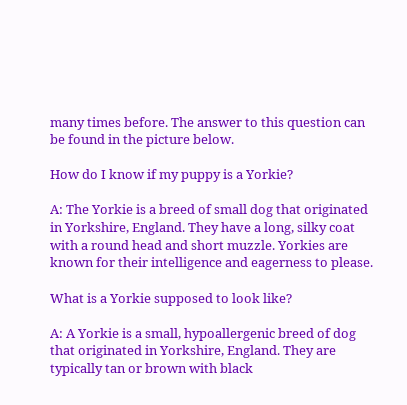many times before. The answer to this question can be found in the picture below.

How do I know if my puppy is a Yorkie?

A: The Yorkie is a breed of small dog that originated in Yorkshire, England. They have a long, silky coat with a round head and short muzzle. Yorkies are known for their intelligence and eagerness to please.

What is a Yorkie supposed to look like?

A: A Yorkie is a small, hypoallergenic breed of dog that originated in Yorkshire, England. They are typically tan or brown with black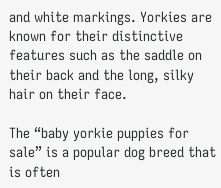and white markings. Yorkies are known for their distinctive features such as the saddle on their back and the long, silky hair on their face.

The “baby yorkie puppies for sale” is a popular dog breed that is often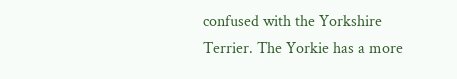confused with the Yorkshire Terrier. The Yorkie has a more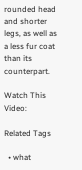rounded head and shorter legs, as well as a less fur coat than its counterpart.

Watch This Video:

Related Tags

  • what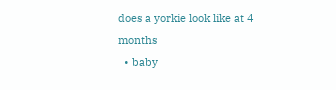does a yorkie look like at 4 months
  • baby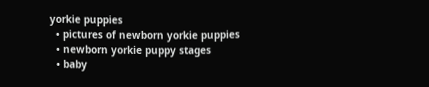yorkie puppies
  • pictures of newborn yorkie puppies
  • newborn yorkie puppy stages
  • baby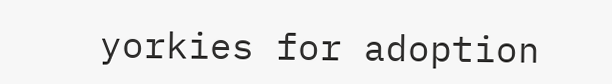yorkies for adoption